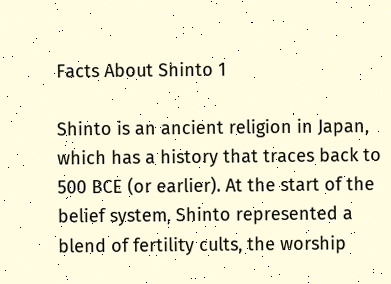Facts About Shinto 1

Shinto is an ancient religion in Japan, which has a history that traces back to 500 BCE (or earlier). At the start of the belief system, Shinto represented a blend of fertility cults, the worship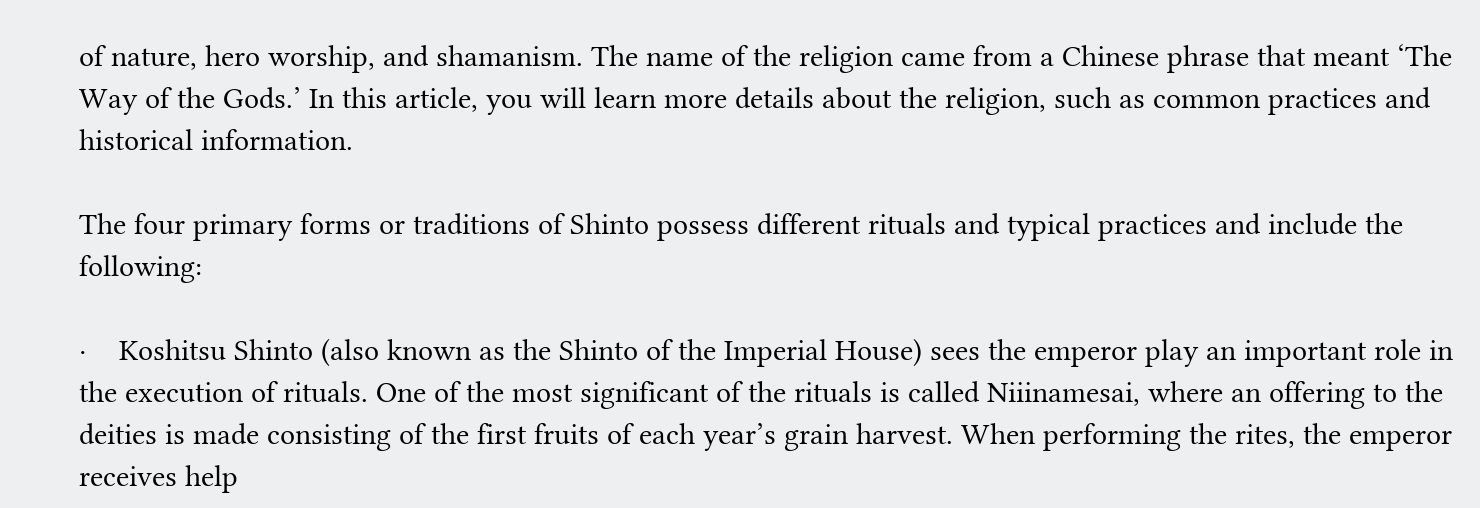of nature, hero worship, and shamanism. The name of the religion came from a Chinese phrase that meant ‘The Way of the Gods.’ In this article, you will learn more details about the religion, such as common practices and historical information.

The four primary forms or traditions of Shinto possess different rituals and typical practices and include the following:

·    Koshitsu Shinto (also known as the Shinto of the Imperial House) sees the emperor play an important role in the execution of rituals. One of the most significant of the rituals is called Niiinamesai, where an offering to the deities is made consisting of the first fruits of each year’s grain harvest. When performing the rites, the emperor receives help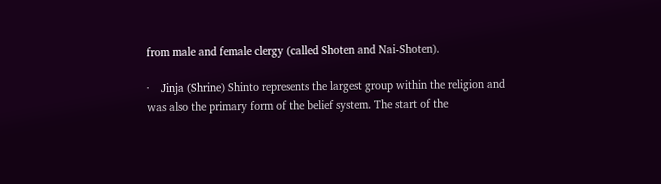from male and female clergy (called Shoten and Nai-Shoten).

·    Jinja (Shrine) Shinto represents the largest group within the religion and was also the primary form of the belief system. The start of the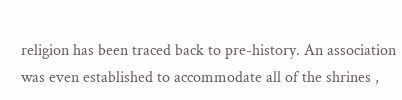religion has been traced back to pre-history. An association was even established to accommodate all of the shrines ,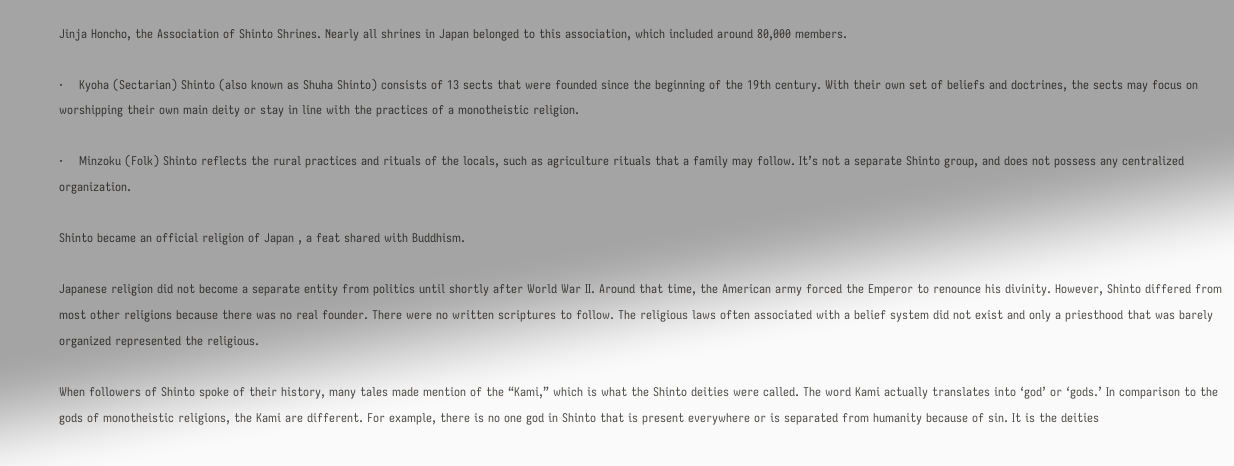Jinja Honcho, the Association of Shinto Shrines. Nearly all shrines in Japan belonged to this association, which included around 80,000 members.

·    Kyoha (Sectarian) Shinto (also known as Shuha Shinto) consists of 13 sects that were founded since the beginning of the 19th century. With their own set of beliefs and doctrines, the sects may focus on worshipping their own main deity or stay in line with the practices of a monotheistic religion.

·    Minzoku (Folk) Shinto reflects the rural practices and rituals of the locals, such as agriculture rituals that a family may follow. It’s not a separate Shinto group, and does not possess any centralized organization.

Shinto became an official religion of Japan , a feat shared with Buddhism.

Japanese religion did not become a separate entity from politics until shortly after World War II. Around that time, the American army forced the Emperor to renounce his divinity. However, Shinto differed from most other religions because there was no real founder. There were no written scriptures to follow. The religious laws often associated with a belief system did not exist and only a priesthood that was barely organized represented the religious.

When followers of Shinto spoke of their history, many tales made mention of the “Kami,” which is what the Shinto deities were called. The word Kami actually translates into ‘god’ or ‘gods.’ In comparison to the gods of monotheistic religions, the Kami are different. For example, there is no one god in Shinto that is present everywhere or is separated from humanity because of sin. It is the deities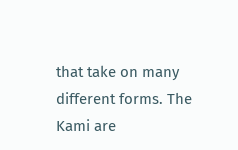that take on many different forms. The Kami are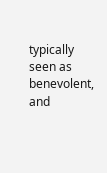typically seen as benevolent, and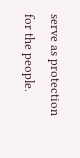serve as protection for the people.